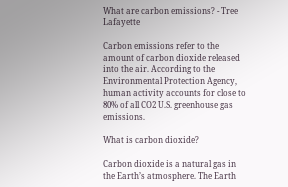What are carbon emissions? - Tree Lafayette

Carbon emissions refer to the amount of carbon dioxide released into the air. According to the Environmental Protection Agency, human activity accounts for close to 80% of all CO2 U.S. greenhouse gas emissions.

What is carbon dioxide?

Carbon dioxide is a natural gas in the Earth’s atmosphere. The Earth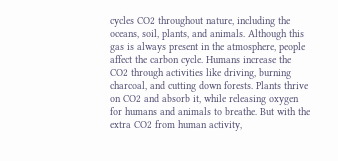cycles CO2 throughout nature, including the oceans, soil, plants, and animals. Although this gas is always present in the atmosphere, people affect the carbon cycle. Humans increase the CO2 through activities like driving, burning charcoal, and cutting down forests. Plants thrive on CO2 and absorb it, while releasing oxygen for humans and animals to breathe. But with the extra CO2 from human activity,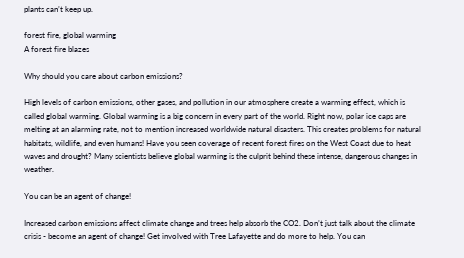plants can’t keep up.

forest fire, global warming
A forest fire blazes

Why should you care about carbon emissions?

High levels of carbon emissions, other gases, and pollution in our atmosphere create a warming effect, which is called global warming. Global warming is a big concern in every part of the world. Right now, polar ice caps are melting at an alarming rate, not to mention increased worldwide natural disasters. This creates problems for natural habitats, wildlife, and even humans! Have you seen coverage of recent forest fires on the West Coast due to heat waves and drought? Many scientists believe global warming is the culprit behind these intense, dangerous changes in weather.

You can be an agent of change!

Increased carbon emissions affect climate change and trees help absorb the CO2. Don’t just talk about the climate crisis - become an agent of change! Get involved with Tree Lafayette and do more to help. You can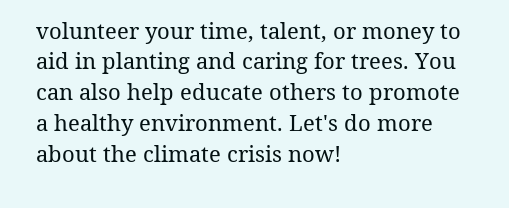volunteer your time, talent, or money to aid in planting and caring for trees. You can also help educate others to promote a healthy environment. Let's do more about the climate crisis now!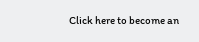Click here to become an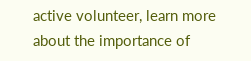active volunteer, learn more about the importance of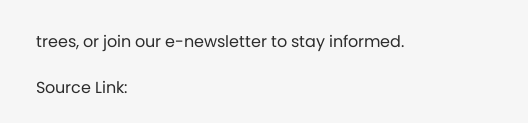trees, or join our e-newsletter to stay informed.

Source Link: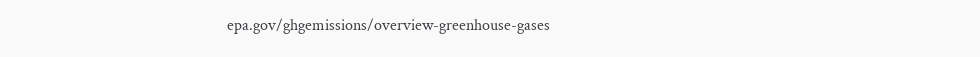epa.gov/ghgemissions/overview-greenhouse-gases